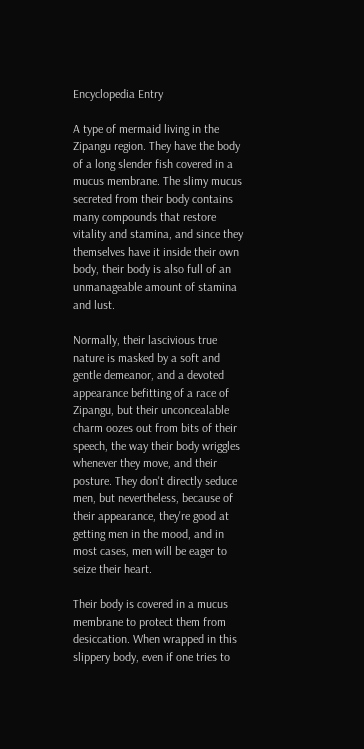Encyclopedia Entry

A type of mermaid living in the Zipangu region. They have the body of a long slender fish covered in a mucus membrane. The slimy mucus secreted from their body contains many compounds that restore vitality and stamina, and since they themselves have it inside their own body, their body is also full of an unmanageable amount of stamina and lust.

Normally, their lascivious true nature is masked by a soft and gentle demeanor, and a devoted appearance befitting of a race of Zipangu, but their unconcealable charm oozes out from bits of their speech, the way their body wriggles whenever they move, and their posture. They don't directly seduce men, but nevertheless, because of their appearance, they're good at getting men in the mood, and in most cases, men will be eager to seize their heart.

Their body is covered in a mucus membrane to protect them from desiccation. When wrapped in this slippery body, even if one tries to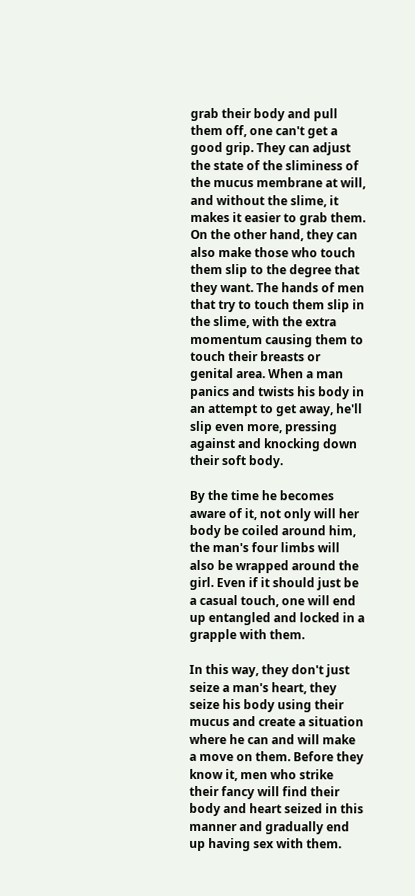grab their body and pull them off, one can't get a good grip. They can adjust the state of the sliminess of the mucus membrane at will, and without the slime, it makes it easier to grab them. On the other hand, they can also make those who touch them slip to the degree that they want. The hands of men that try to touch them slip in the slime, with the extra momentum causing them to touch their breasts or genital area. When a man panics and twists his body in an attempt to get away, he'll slip even more, pressing against and knocking down their soft body.

By the time he becomes aware of it, not only will her body be coiled around him, the man's four limbs will also be wrapped around the girl. Even if it should just be a casual touch, one will end up entangled and locked in a grapple with them.

In this way, they don't just seize a man's heart, they seize his body using their mucus and create a situation where he can and will make a move on them. Before they know it, men who strike their fancy will find their body and heart seized in this manner and gradually end up having sex with them.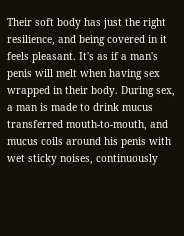Their soft body has just the right resilience, and being covered in it feels pleasant. It's as if a man's penis will melt when having sex wrapped in their body. During sex, a man is made to drink mucus transferred mouth-to-mouth, and mucus coils around his penis with wet sticky noises, continuously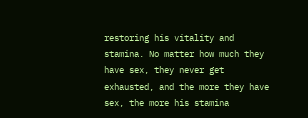restoring his vitality and stamina. No matter how much they have sex, they never get exhausted, and the more they have sex, the more his stamina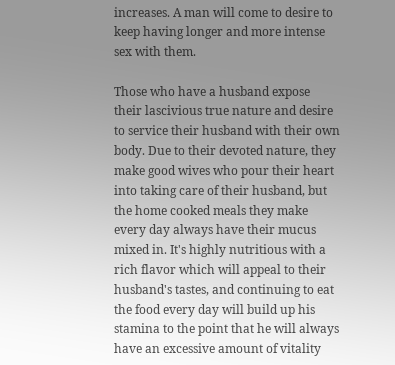increases. A man will come to desire to keep having longer and more intense sex with them.

Those who have a husband expose their lascivious true nature and desire to service their husband with their own body. Due to their devoted nature, they make good wives who pour their heart into taking care of their husband, but the home cooked meals they make every day always have their mucus mixed in. It's highly nutritious with a rich flavor which will appeal to their husband's tastes, and continuing to eat the food every day will build up his stamina to the point that he will always have an excessive amount of vitality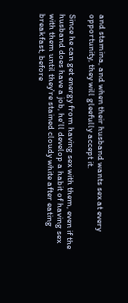and stamina, and when their husband wants sex at every opportunity, they will gleefully accept it.

Since he can get energy from having sex with them, even if the husband does have a job, he'll develop a habit of having sex with them until they're stained cloudy white after eating breakfast, before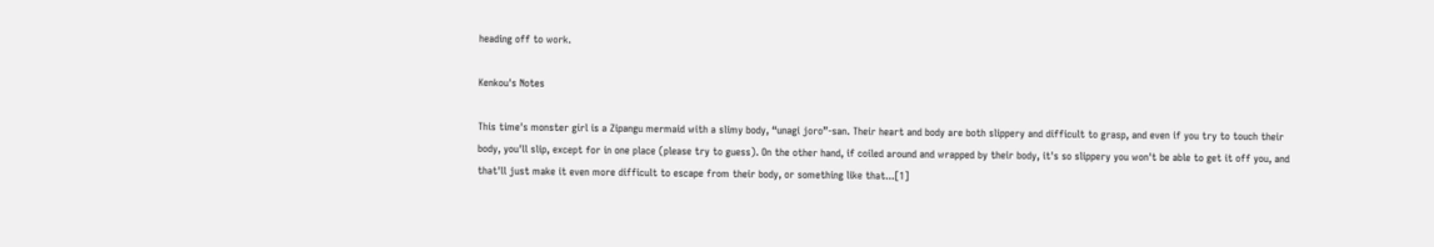heading off to work.

Kenkou's Notes

This time's monster girl is a Zipangu mermaid with a slimy body, “unagi joro”-san. Their heart and body are both slippery and difficult to grasp, and even if you try to touch their body, you'll slip, except for in one place (please try to guess). On the other hand, if coiled around and wrapped by their body, it's so slippery you won't be able to get it off you, and that'll just make it even more difficult to escape from their body, or something like that...[1]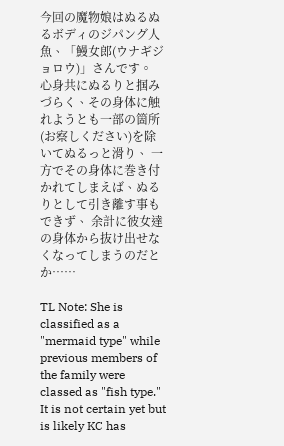今回の魔物娘はぬるぬるボディのジパング人魚、「鰻女郎(ウナギジョロウ)」さんです。 心身共にぬるりと掴みづらく、その身体に触れようとも一部の箇所(お察しください)を除いてぬるっと滑り、 一方でその身体に巻き付かれてしまえば、ぬるりとして引き離す事もできず、 余計に彼女達の身体から抜け出せなくなってしまうのだとか……

TL Note: She is classified as a "mermaid type" while previous members of the family were classed as "fish type." It is not certain yet but is likely KC has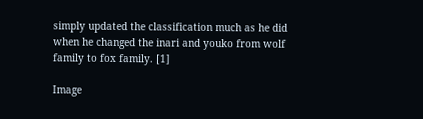simply updated the classification much as he did when he changed the inari and youko from wolf family to fox family. [1]

Image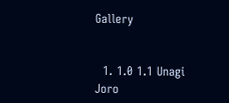Gallery


  1. 1.0 1.1 Unagi Joro